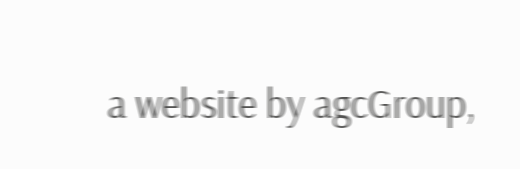a website by agcGroup,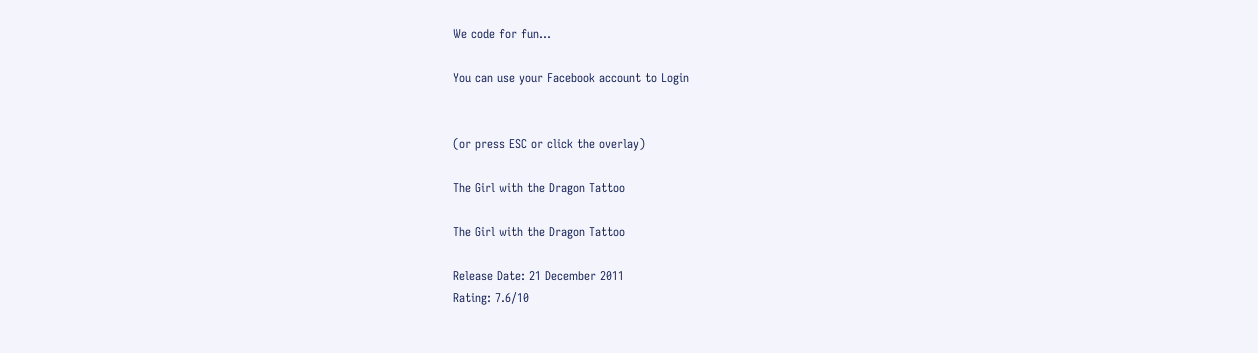We code for fun...

You can use your Facebook account to Login


(or press ESC or click the overlay)

The Girl with the Dragon Tattoo

The Girl with the Dragon Tattoo

Release Date: 21 December 2011
Rating: 7.6/10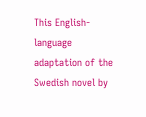This English-language adaptation of the Swedish novel by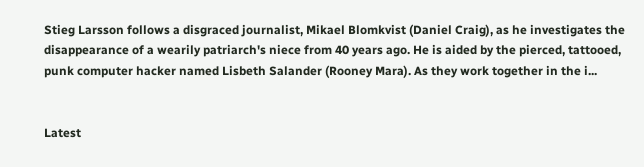Stieg Larsson follows a disgraced journalist, Mikael Blomkvist (Daniel Craig), as he investigates the disappearance of a wearily patriarch's niece from 40 years ago. He is aided by the pierced, tattooed, punk computer hacker named Lisbeth Salander (Rooney Mara). As they work together in the i...


Latest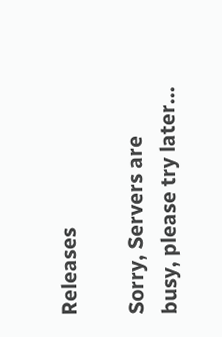Releases

Sorry, Servers are busy, please try later...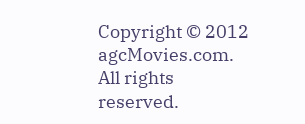Copyright © 2012 agcMovies.com. All rights reserved.